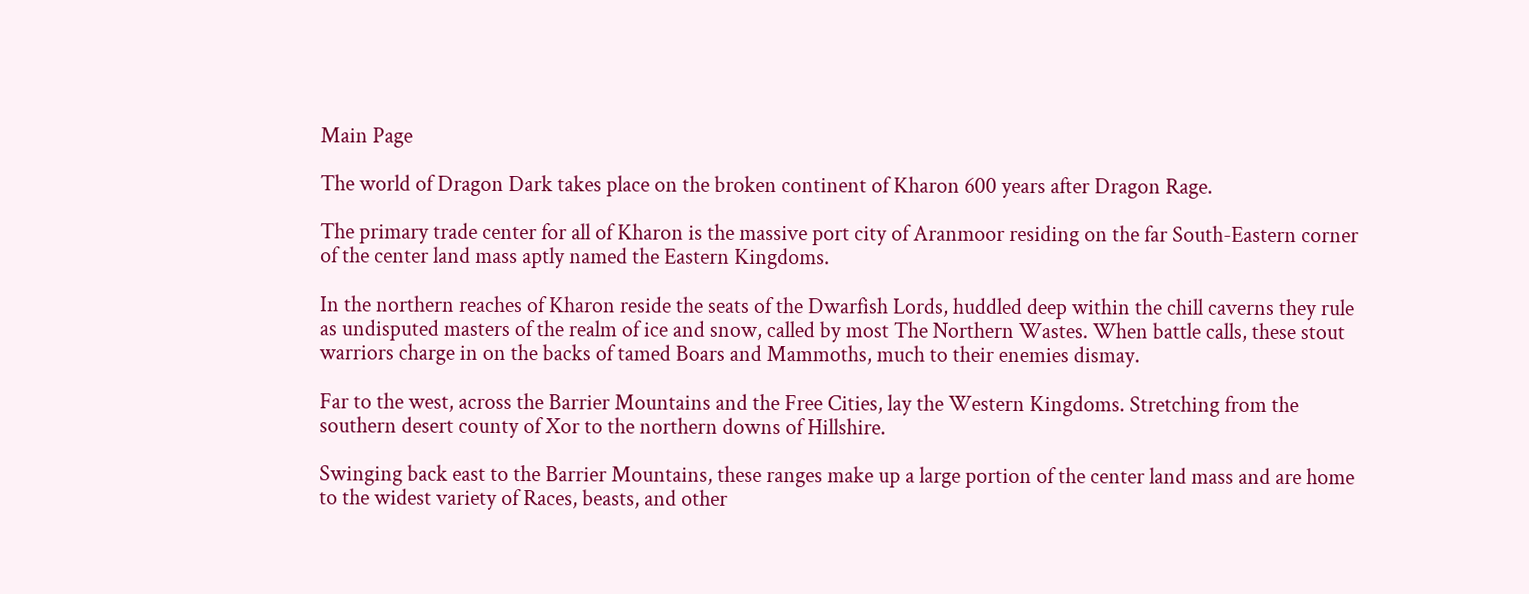Main Page

The world of Dragon Dark takes place on the broken continent of Kharon 600 years after Dragon Rage.

The primary trade center for all of Kharon is the massive port city of Aranmoor residing on the far South-Eastern corner of the center land mass aptly named the Eastern Kingdoms.

In the northern reaches of Kharon reside the seats of the Dwarfish Lords, huddled deep within the chill caverns they rule as undisputed masters of the realm of ice and snow, called by most The Northern Wastes. When battle calls, these stout warriors charge in on the backs of tamed Boars and Mammoths, much to their enemies dismay.

Far to the west, across the Barrier Mountains and the Free Cities, lay the Western Kingdoms. Stretching from the southern desert county of Xor to the northern downs of Hillshire.

Swinging back east to the Barrier Mountains, these ranges make up a large portion of the center land mass and are home to the widest variety of Races, beasts, and other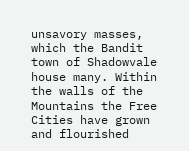unsavory masses, which the Bandit town of Shadowvale house many. Within the walls of the Mountains the Free Cities have grown and flourished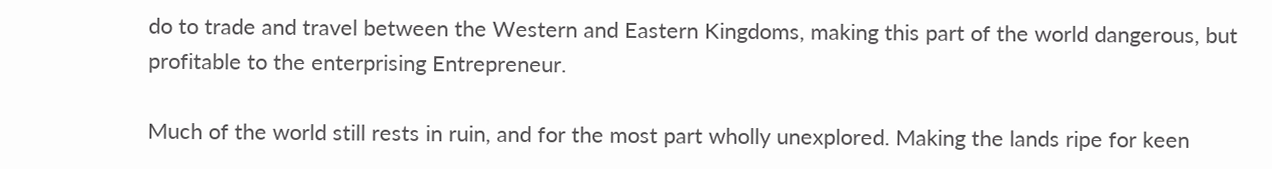do to trade and travel between the Western and Eastern Kingdoms, making this part of the world dangerous, but profitable to the enterprising Entrepreneur.

Much of the world still rests in ruin, and for the most part wholly unexplored. Making the lands ripe for keen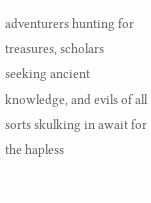adventurers hunting for treasures, scholars seeking ancient knowledge, and evils of all sorts skulking in await for the hapless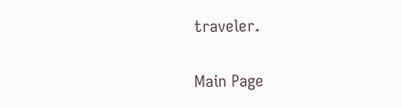traveler.

Main Page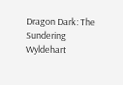Dragon Dark: The Sundering Wyldehart